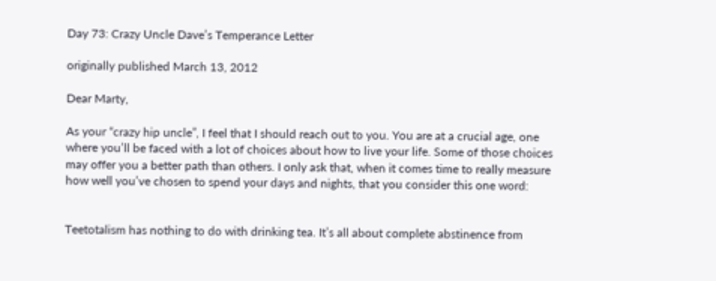Day 73: Crazy Uncle Dave’s Temperance Letter

originally published March 13, 2012

Dear Marty,

As your “crazy hip uncle”, I feel that I should reach out to you. You are at a crucial age, one where you’ll be faced with a lot of choices about how to live your life. Some of those choices may offer you a better path than others. I only ask that, when it comes time to really measure how well you’ve chosen to spend your days and nights, that you consider this one word:


Teetotalism has nothing to do with drinking tea. It’s all about complete abstinence from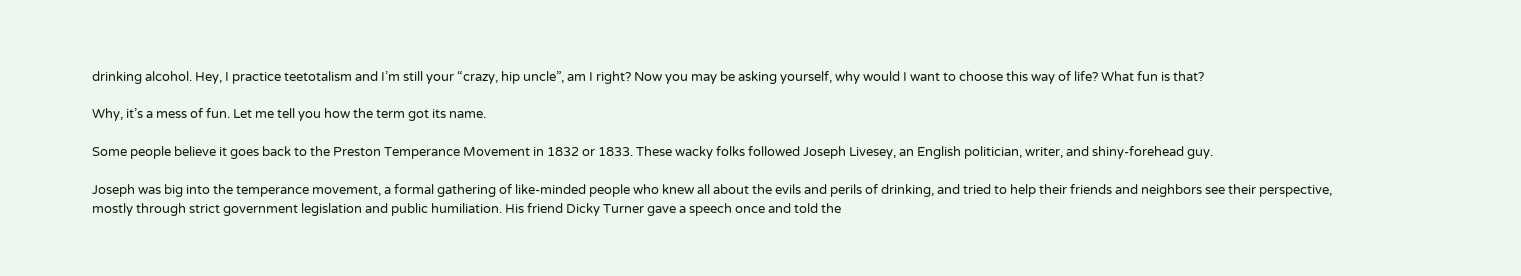drinking alcohol. Hey, I practice teetotalism and I’m still your “crazy, hip uncle”, am I right? Now you may be asking yourself, why would I want to choose this way of life? What fun is that?

Why, it’s a mess of fun. Let me tell you how the term got its name.

Some people believe it goes back to the Preston Temperance Movement in 1832 or 1833. These wacky folks followed Joseph Livesey, an English politician, writer, and shiny-forehead guy.

Joseph was big into the temperance movement, a formal gathering of like-minded people who knew all about the evils and perils of drinking, and tried to help their friends and neighbors see their perspective, mostly through strict government legislation and public humiliation. His friend Dicky Turner gave a speech once and told the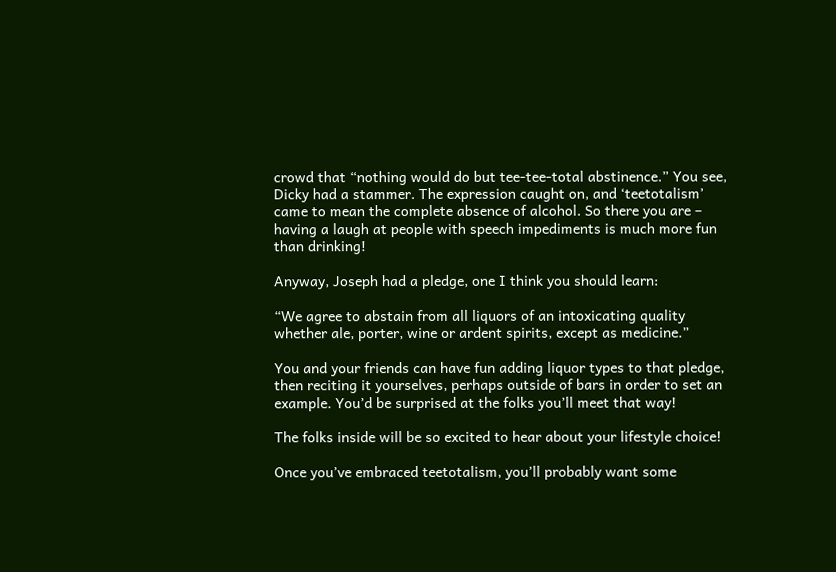crowd that “nothing would do but tee-tee-total abstinence.” You see, Dicky had a stammer. The expression caught on, and ‘teetotalism’ came to mean the complete absence of alcohol. So there you are – having a laugh at people with speech impediments is much more fun than drinking!

Anyway, Joseph had a pledge, one I think you should learn:

“We agree to abstain from all liquors of an intoxicating quality whether ale, porter, wine or ardent spirits, except as medicine.”

You and your friends can have fun adding liquor types to that pledge, then reciting it yourselves, perhaps outside of bars in order to set an example. You’d be surprised at the folks you’ll meet that way!

The folks inside will be so excited to hear about your lifestyle choice!

Once you’ve embraced teetotalism, you’ll probably want some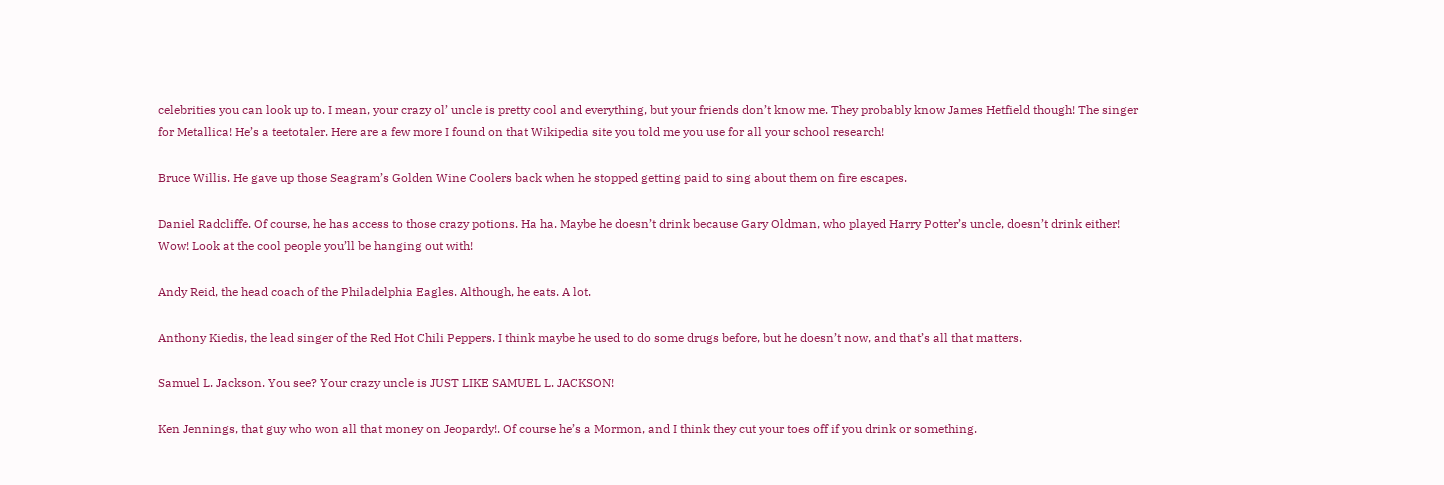celebrities you can look up to. I mean, your crazy ol’ uncle is pretty cool and everything, but your friends don’t know me. They probably know James Hetfield though! The singer for Metallica! He’s a teetotaler. Here are a few more I found on that Wikipedia site you told me you use for all your school research!

Bruce Willis. He gave up those Seagram’s Golden Wine Coolers back when he stopped getting paid to sing about them on fire escapes.

Daniel Radcliffe. Of course, he has access to those crazy potions. Ha ha. Maybe he doesn’t drink because Gary Oldman, who played Harry Potter’s uncle, doesn’t drink either! Wow! Look at the cool people you’ll be hanging out with!

Andy Reid, the head coach of the Philadelphia Eagles. Although, he eats. A lot.

Anthony Kiedis, the lead singer of the Red Hot Chili Peppers. I think maybe he used to do some drugs before, but he doesn’t now, and that’s all that matters.

Samuel L. Jackson. You see? Your crazy uncle is JUST LIKE SAMUEL L. JACKSON!

Ken Jennings, that guy who won all that money on Jeopardy!. Of course he’s a Mormon, and I think they cut your toes off if you drink or something.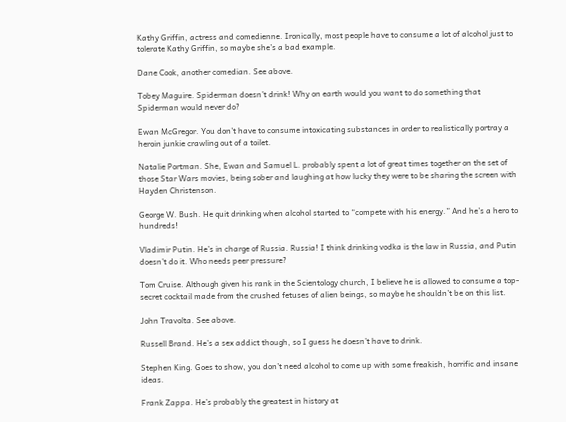Kathy Griffin, actress and comedienne. Ironically, most people have to consume a lot of alcohol just to tolerate Kathy Griffin, so maybe she’s a bad example.

Dane Cook, another comedian. See above.

Tobey Maguire. Spiderman doesn’t drink! Why on earth would you want to do something that Spiderman would never do?

Ewan McGregor. You don’t have to consume intoxicating substances in order to realistically portray a heroin junkie crawling out of a toilet.

Natalie Portman. She, Ewan and Samuel L. probably spent a lot of great times together on the set of those Star Wars movies, being sober and laughing at how lucky they were to be sharing the screen with Hayden Christenson.

George W. Bush. He quit drinking when alcohol started to “compete with his energy.” And he’s a hero to hundreds!

Vladimir Putin. He’s in charge of Russia. Russia! I think drinking vodka is the law in Russia, and Putin doesn’t do it. Who needs peer pressure?

Tom Cruise. Although given his rank in the Scientology church, I believe he is allowed to consume a top-secret cocktail made from the crushed fetuses of alien beings, so maybe he shouldn’t be on this list.

John Travolta. See above.

Russell Brand. He’s a sex addict though, so I guess he doesn’t have to drink.

Stephen King. Goes to show, you don’t need alcohol to come up with some freakish, horrific and insane ideas.

Frank Zappa. He’s probably the greatest in history at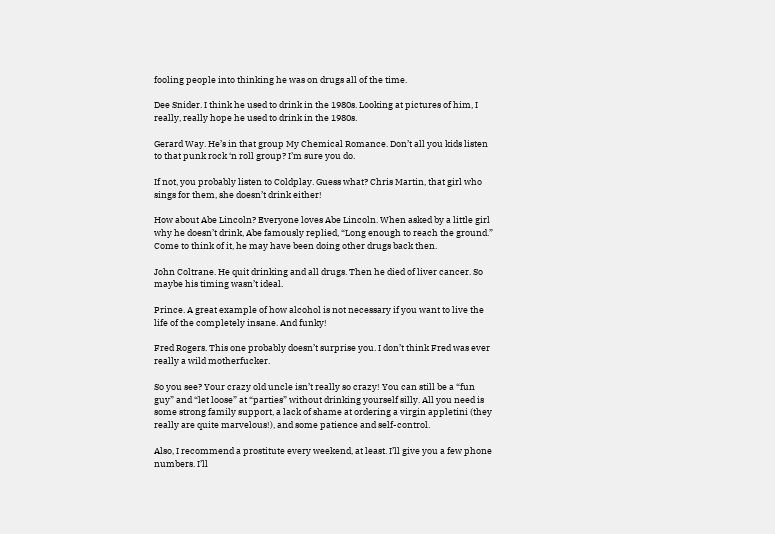fooling people into thinking he was on drugs all of the time.

Dee Snider. I think he used to drink in the 1980s. Looking at pictures of him, I really, really hope he used to drink in the 1980s.

Gerard Way. He’s in that group My Chemical Romance. Don’t all you kids listen to that punk rock ‘n roll group? I’m sure you do.

If not, you probably listen to Coldplay. Guess what? Chris Martin, that girl who sings for them, she doesn’t drink either!

How about Abe Lincoln? Everyone loves Abe Lincoln. When asked by a little girl why he doesn’t drink, Abe famously replied, “Long enough to reach the ground.” Come to think of it, he may have been doing other drugs back then.

John Coltrane. He quit drinking and all drugs. Then he died of liver cancer. So maybe his timing wasn’t ideal.

Prince. A great example of how alcohol is not necessary if you want to live the life of the completely insane. And funky!

Fred Rogers. This one probably doesn’t surprise you. I don’t think Fred was ever really a wild motherfucker.

So you see? Your crazy old uncle isn’t really so crazy! You can still be a “fun guy” and “let loose” at “parties” without drinking yourself silly. All you need is some strong family support, a lack of shame at ordering a virgin appletini (they really are quite marvelous!), and some patience and self-control.

Also, I recommend a prostitute every weekend, at least. I’ll give you a few phone numbers. I’ll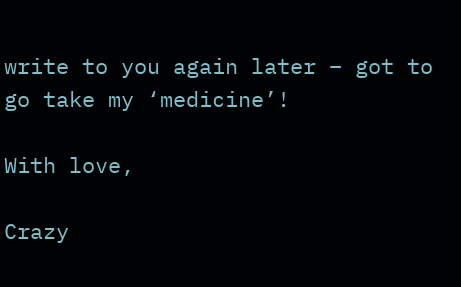write to you again later – got to go take my ‘medicine’!

With love,

Crazy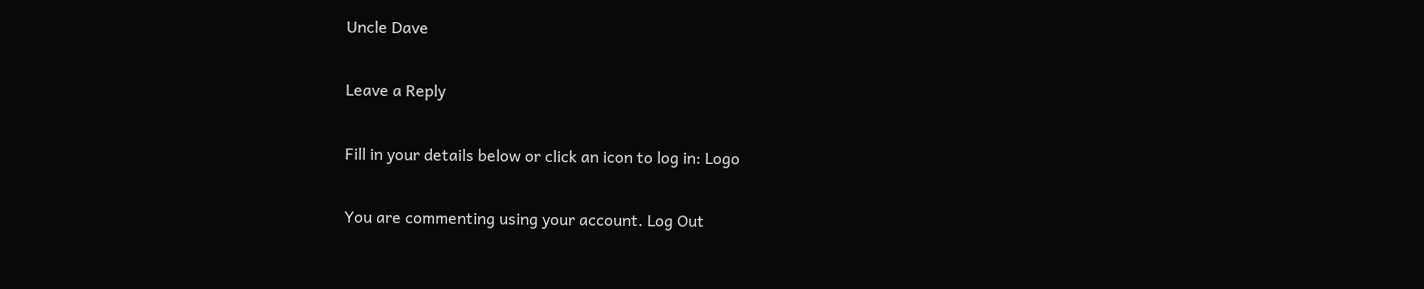Uncle Dave

Leave a Reply

Fill in your details below or click an icon to log in: Logo

You are commenting using your account. Log Out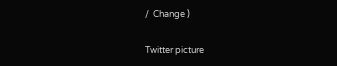/  Change )

Twitter picture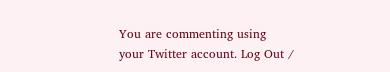You are commenting using your Twitter account. Log Out /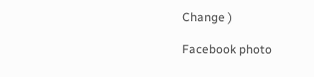Change )

Facebook photo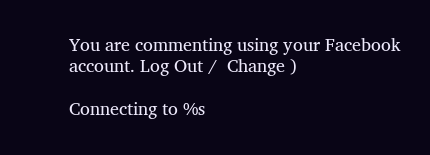You are commenting using your Facebook account. Log Out /  Change )

Connecting to %s